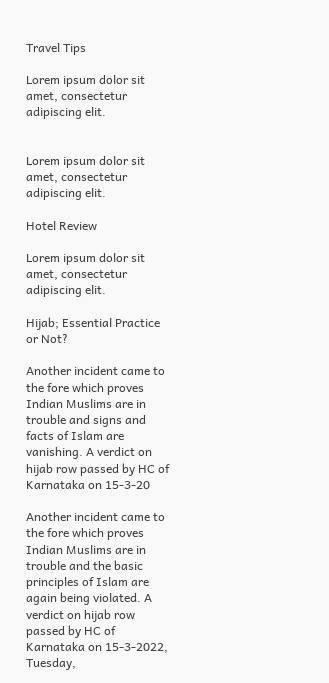Travel Tips

Lorem ipsum dolor sit amet, consectetur adipiscing elit.


Lorem ipsum dolor sit amet, consectetur adipiscing elit.

Hotel Review

Lorem ipsum dolor sit amet, consectetur adipiscing elit.

Hijab; Essential Practice or Not?

Another incident came to the fore which proves Indian Muslims are in trouble and signs and facts of Islam are vanishing. A verdict on hijab row passed by HC of Karnataka on 15-3-20

Another incident came to the fore which proves Indian Muslims are in trouble and the basic principles of Islam are again being violated. A verdict on hijab row passed by HC of Karnataka on 15-3-2022, Tuesday,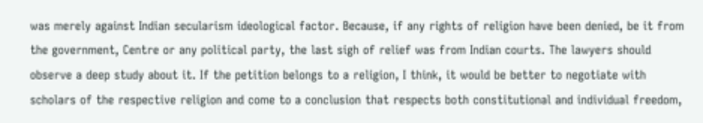was merely against Indian secularism ideological factor. Because, if any rights of religion have been denied, be it from the government, Centre or any political party, the last sigh of relief was from Indian courts. The lawyers should observe a deep study about it. If the petition belongs to a religion, I think, it would be better to negotiate with scholars of the respective religion and come to a conclusion that respects both constitutional and individual freedom,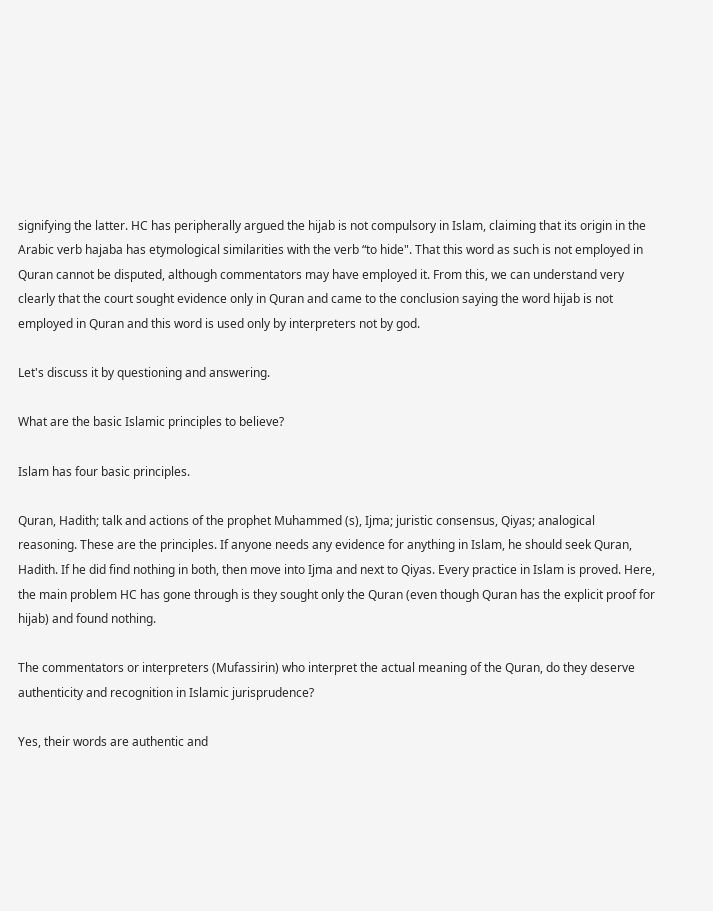signifying the latter. HC has peripherally argued the hijab is not compulsory in Islam, claiming that its origin in the Arabic verb hajaba has etymological similarities with the verb “to hide". That this word as such is not employed in Quran cannot be disputed, although commentators may have employed it. From this, we can understand very clearly that the court sought evidence only in Quran and came to the conclusion saying the word hijab is not employed in Quran and this word is used only by interpreters not by god.

Let's discuss it by questioning and answering.

What are the basic Islamic principles to believe?

Islam has four basic principles.

Quran, Hadith; talk and actions of the prophet Muhammed (s), Ijma; juristic consensus, Qiyas; analogical reasoning. These are the principles. If anyone needs any evidence for anything in Islam, he should seek Quran, Hadith. If he did find nothing in both, then move into Ijma and next to Qiyas. Every practice in Islam is proved. Here, the main problem HC has gone through is they sought only the Quran (even though Quran has the explicit proof for hijab) and found nothing.

The commentators or interpreters (Mufassirin) who interpret the actual meaning of the Quran, do they deserve authenticity and recognition in Islamic jurisprudence?

Yes, their words are authentic and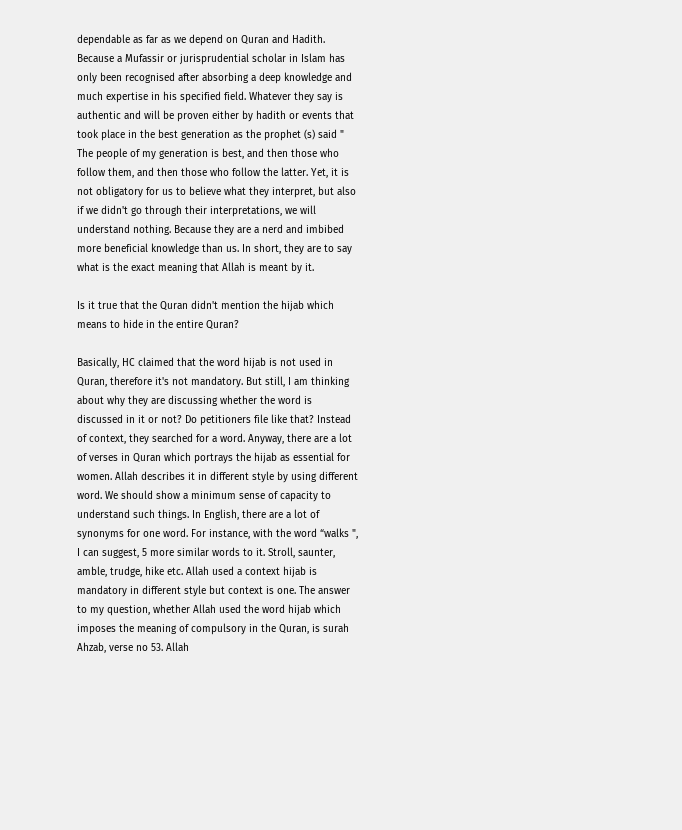dependable as far as we depend on Quran and Hadith. Because a Mufassir or jurisprudential scholar in Islam has only been recognised after absorbing a deep knowledge and much expertise in his specified field. Whatever they say is authentic and will be proven either by hadith or events that took place in the best generation as the prophet (s) said " The people of my generation is best, and then those who follow them, and then those who follow the latter. Yet, it is not obligatory for us to believe what they interpret, but also if we didn't go through their interpretations, we will understand nothing. Because they are a nerd and imbibed more beneficial knowledge than us. In short, they are to say what is the exact meaning that Allah is meant by it.

Is it true that the Quran didn't mention the hijab which means to hide in the entire Quran?

Basically, HC claimed that the word hijab is not used in Quran, therefore it's not mandatory. But still, I am thinking about why they are discussing whether the word is discussed in it or not? Do petitioners file like that? Instead of context, they searched for a word. Anyway, there are a lot of verses in Quran which portrays the hijab as essential for women. Allah describes it in different style by using different word. We should show a minimum sense of capacity to understand such things. In English, there are a lot of synonyms for one word. For instance, with the word “walks ", I can suggest, 5 more similar words to it. Stroll, saunter, amble, trudge, hike etc. Allah used a context hijab is mandatory in different style but context is one. The answer to my question, whether Allah used the word hijab which imposes the meaning of compulsory in the Quran, is surah Ahzab, verse no 53. Allah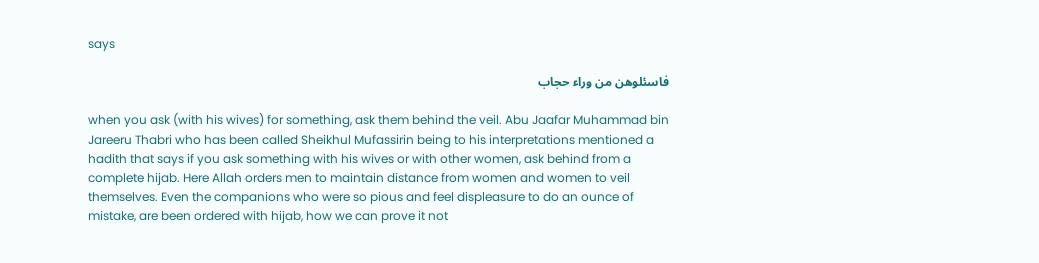says

فاسئلوهن من وراء حجاب

when you ask (with his wives) for something, ask them behind the veil. Abu Jaafar Muhammad bin Jareeru Thabri who has been called Sheikhul Mufassirin being to his interpretations mentioned a hadith that says if you ask something with his wives or with other women, ask behind from a complete hijab. Here Allah orders men to maintain distance from women and women to veil themselves. Even the companions who were so pious and feel displeasure to do an ounce of mistake, are been ordered with hijab, how we can prove it not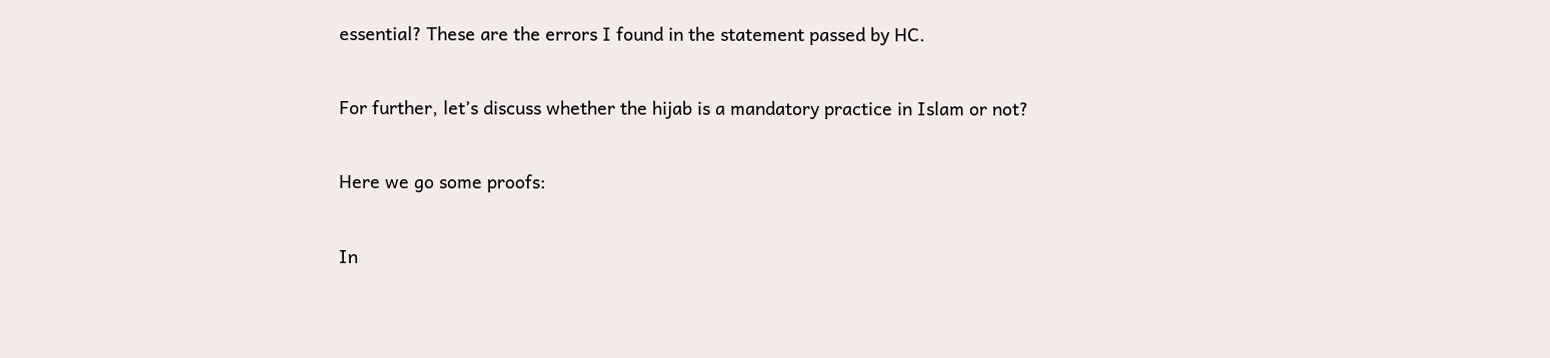essential? These are the errors I found in the statement passed by HC.

For further, let’s discuss whether the hijab is a mandatory practice in Islam or not?

Here we go some proofs:

In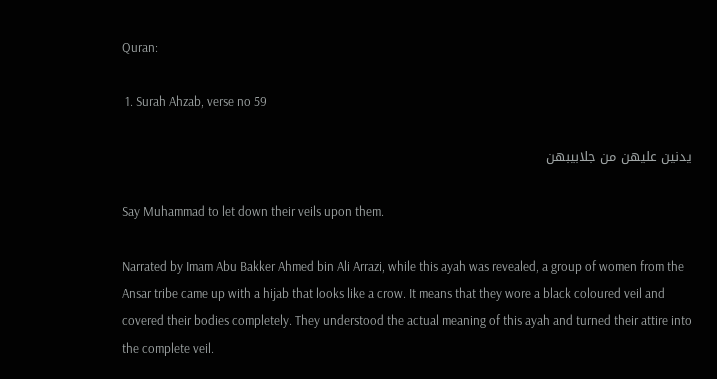Quran:

 1. Surah Ahzab, verse no 59

يدنين عليهن من جلابيبهن

Say Muhammad to let down their veils upon them.

Narrated by Imam Abu Bakker Ahmed bin Ali Arrazi, while this ayah was revealed, a group of women from the Ansar tribe came up with a hijab that looks like a crow. It means that they wore a black coloured veil and covered their bodies completely. They understood the actual meaning of this ayah and turned their attire into the complete veil.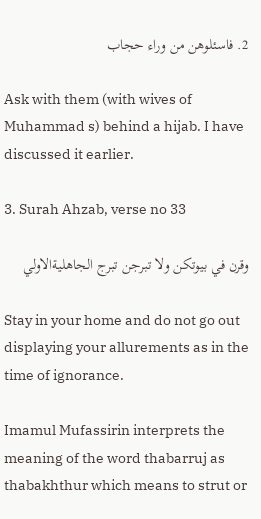2. فاسئلوهن من وراء حجاب

Ask with them (with wives of Muhammad s) behind a hijab. I have discussed it earlier.

3. Surah Ahzab, verse no 33

وقرن في بيوتكن ولا تبرجن تبرج الجاهليةالاولي

Stay in your home and do not go out displaying your allurements as in the time of ignorance.

Imamul Mufassirin interprets the meaning of the word thabarruj as thabakhthur which means to strut or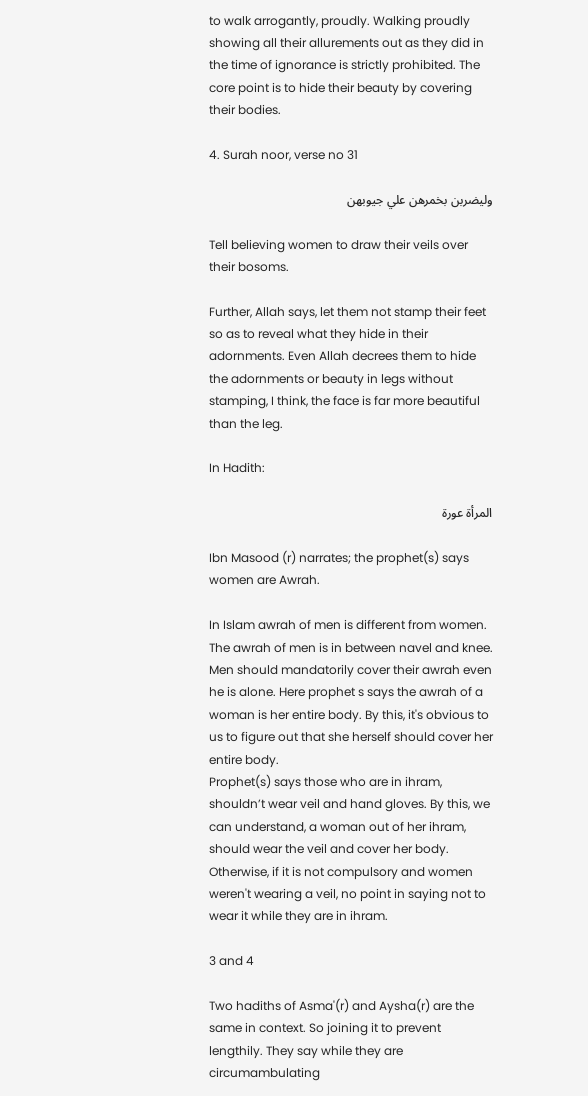to walk arrogantly, proudly. Walking proudly showing all their allurements out as they did in the time of ignorance is strictly prohibited. The core point is to hide their beauty by covering their bodies.

4. Surah noor, verse no 31

وليضربن بخمرهن علي جيوبهن

Tell believing women to draw their veils over their bosoms.

Further, Allah says, let them not stamp their feet so as to reveal what they hide in their adornments. Even Allah decrees them to hide the adornments or beauty in legs without stamping, I think, the face is far more beautiful than the leg.

In Hadith:

المرأة عورة

Ibn Masood (r) narrates; the prophet(s) says women are Awrah.

In Islam awrah of men is different from women. The awrah of men is in between navel and knee. Men should mandatorily cover their awrah even he is alone. Here prophet s says the awrah of a woman is her entire body. By this, it's obvious to us to figure out that she herself should cover her entire body.
Prophet(s) says those who are in ihram, shouldn’t wear veil and hand gloves. By this, we can understand, a woman out of her ihram, should wear the veil and cover her body. Otherwise, if it is not compulsory and women weren't wearing a veil, no point in saying not to wear it while they are in ihram.

3 and 4

Two hadiths of Asma'(r) and Aysha(r) are the same in context. So joining it to prevent lengthily. They say while they are circumambulating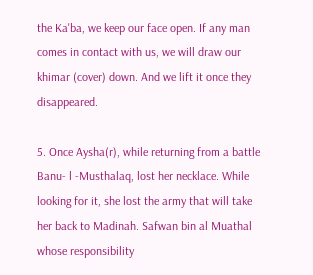the Ka'ba, we keep our face open. If any man comes in contact with us, we will draw our khimar (cover) down. And we lift it once they disappeared.

5. Once Aysha(r), while returning from a battle Banu- l -Musthalaq, lost her necklace. While looking for it, she lost the army that will take her back to Madinah. Safwan bin al Muathal whose responsibility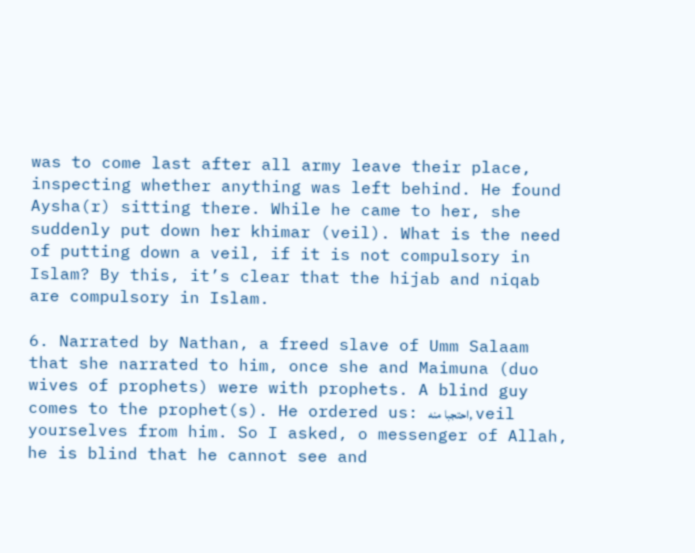was to come last after all army leave their place, inspecting whether anything was left behind. He found Aysha(r) sitting there. While he came to her, she suddenly put down her khimar (veil). What is the need of putting down a veil, if it is not compulsory in Islam? By this, it’s clear that the hijab and niqab are compulsory in Islam.

6. Narrated by Nathan, a freed slave of Umm Salaam that she narrated to him, once she and Maimuna (duo wives of prophets) were with prophets. A blind guy comes to the prophet(s). He ordered us: احتجبا منه, veil yourselves from him. So I asked, o messenger of Allah, he is blind that he cannot see and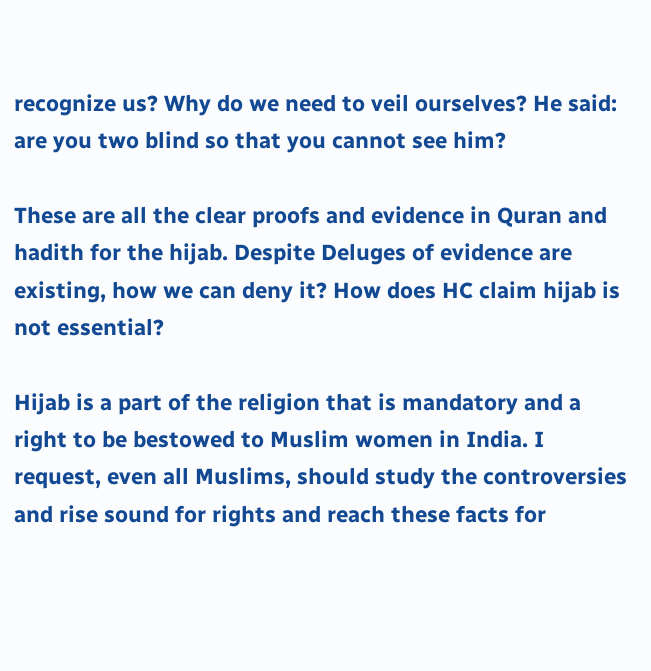recognize us? Why do we need to veil ourselves? He said: are you two blind so that you cannot see him?

These are all the clear proofs and evidence in Quran and hadith for the hijab. Despite Deluges of evidence are existing, how we can deny it? How does HC claim hijab is not essential?

Hijab is a part of the religion that is mandatory and a right to be bestowed to Muslim women in India. I request, even all Muslims, should study the controversies and rise sound for rights and reach these facts for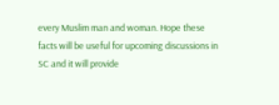every Muslim man and woman. Hope these facts will be useful for upcoming discussions in SC and it will provide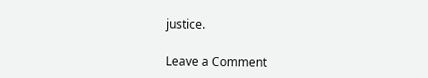justice.

Leave a Comment